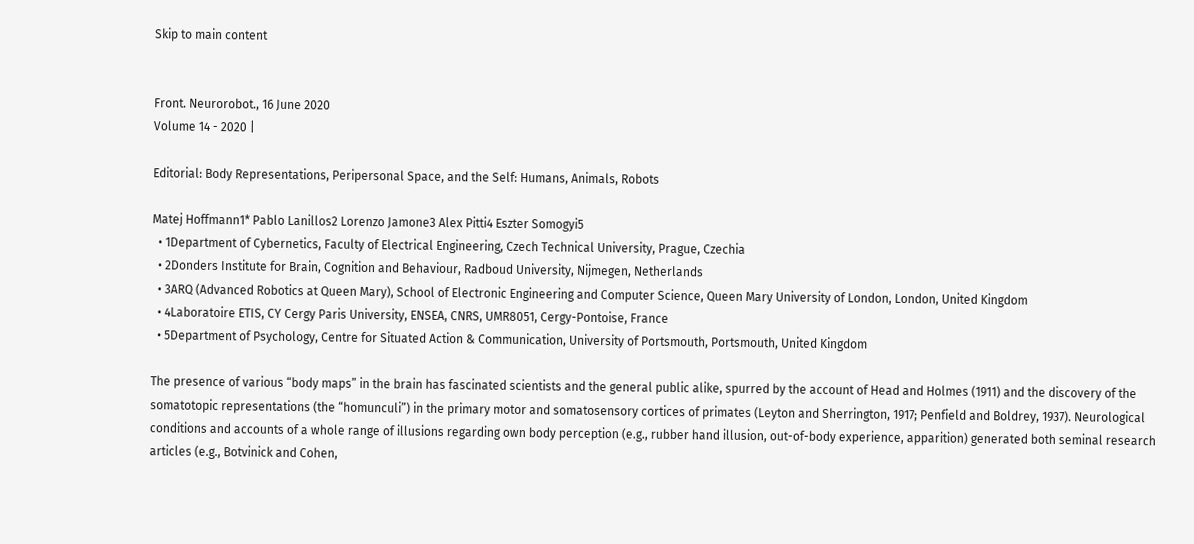Skip to main content


Front. Neurorobot., 16 June 2020
Volume 14 - 2020 |

Editorial: Body Representations, Peripersonal Space, and the Self: Humans, Animals, Robots

Matej Hoffmann1* Pablo Lanillos2 Lorenzo Jamone3 Alex Pitti4 Eszter Somogyi5
  • 1Department of Cybernetics, Faculty of Electrical Engineering, Czech Technical University, Prague, Czechia
  • 2Donders Institute for Brain, Cognition and Behaviour, Radboud University, Nijmegen, Netherlands
  • 3ARQ (Advanced Robotics at Queen Mary), School of Electronic Engineering and Computer Science, Queen Mary University of London, London, United Kingdom
  • 4Laboratoire ETIS, CY Cergy Paris University, ENSEA, CNRS, UMR8051, Cergy-Pontoise, France
  • 5Department of Psychology, Centre for Situated Action & Communication, University of Portsmouth, Portsmouth, United Kingdom

The presence of various “body maps” in the brain has fascinated scientists and the general public alike, spurred by the account of Head and Holmes (1911) and the discovery of the somatotopic representations (the “homunculi”) in the primary motor and somatosensory cortices of primates (Leyton and Sherrington, 1917; Penfield and Boldrey, 1937). Neurological conditions and accounts of a whole range of illusions regarding own body perception (e.g., rubber hand illusion, out-of-body experience, apparition) generated both seminal research articles (e.g., Botvinick and Cohen,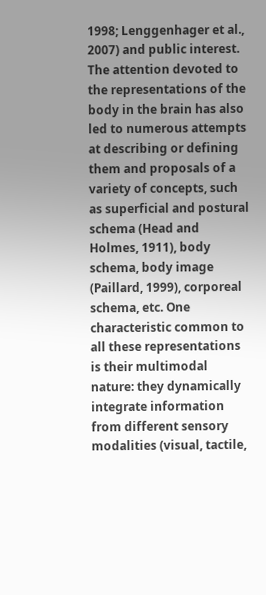1998; Lenggenhager et al., 2007) and public interest. The attention devoted to the representations of the body in the brain has also led to numerous attempts at describing or defining them and proposals of a variety of concepts, such as superficial and postural schema (Head and Holmes, 1911), body schema, body image (Paillard, 1999), corporeal schema, etc. One characteristic common to all these representations is their multimodal nature: they dynamically integrate information from different sensory modalities (visual, tactile,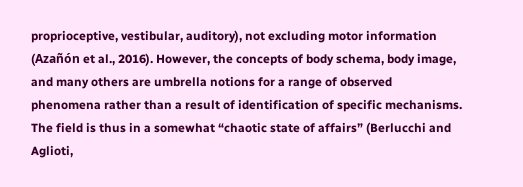proprioceptive, vestibular, auditory), not excluding motor information (Azañón et al., 2016). However, the concepts of body schema, body image, and many others are umbrella notions for a range of observed phenomena rather than a result of identification of specific mechanisms. The field is thus in a somewhat “chaotic state of affairs” (Berlucchi and Aglioti,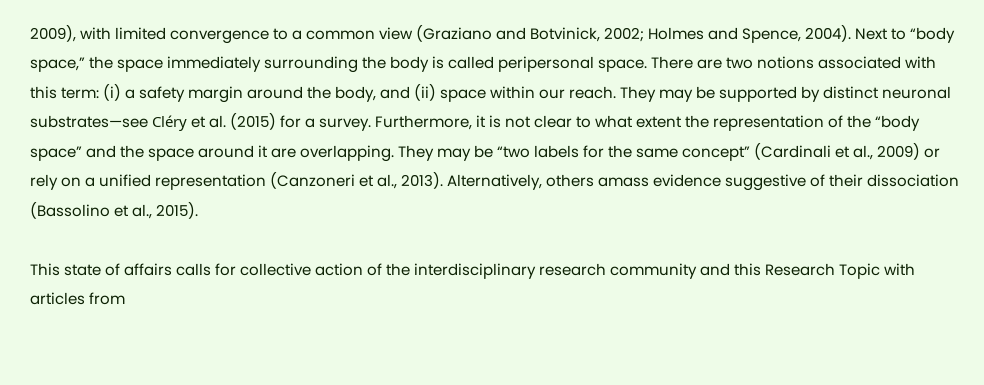2009), with limited convergence to a common view (Graziano and Botvinick, 2002; Holmes and Spence, 2004). Next to “body space,” the space immediately surrounding the body is called peripersonal space. There are two notions associated with this term: (i) a safety margin around the body, and (ii) space within our reach. They may be supported by distinct neuronal substrates—see Cléry et al. (2015) for a survey. Furthermore, it is not clear to what extent the representation of the “body space” and the space around it are overlapping. They may be “two labels for the same concept” (Cardinali et al., 2009) or rely on a unified representation (Canzoneri et al., 2013). Alternatively, others amass evidence suggestive of their dissociation (Bassolino et al., 2015).

This state of affairs calls for collective action of the interdisciplinary research community and this Research Topic with articles from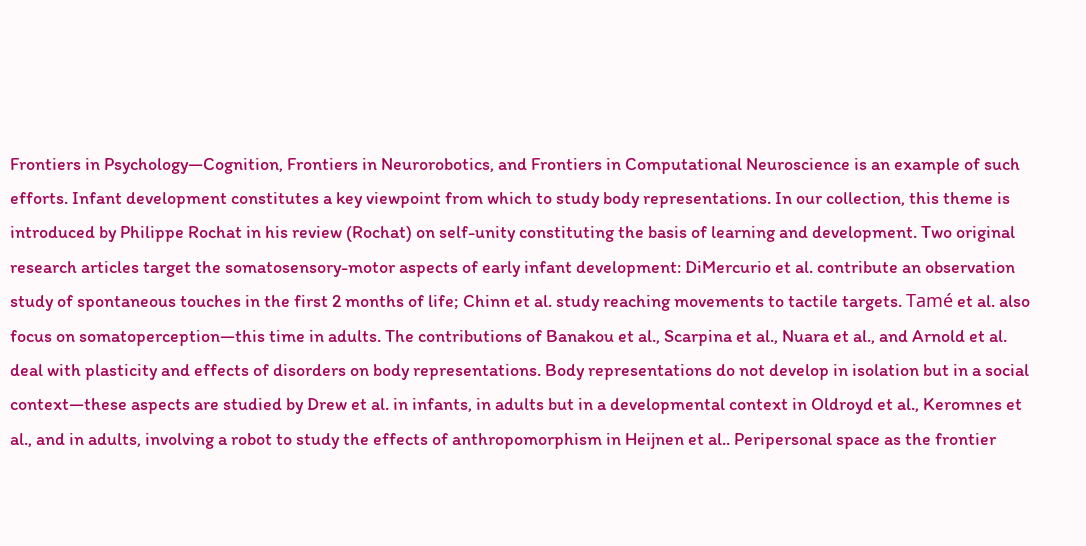Frontiers in Psychology—Cognition, Frontiers in Neurorobotics, and Frontiers in Computational Neuroscience is an example of such efforts. Infant development constitutes a key viewpoint from which to study body representations. In our collection, this theme is introduced by Philippe Rochat in his review (Rochat) on self-unity constituting the basis of learning and development. Two original research articles target the somatosensory-motor aspects of early infant development: DiMercurio et al. contribute an observation study of spontaneous touches in the first 2 months of life; Chinn et al. study reaching movements to tactile targets. Tamé et al. also focus on somatoperception—this time in adults. The contributions of Banakou et al., Scarpina et al., Nuara et al., and Arnold et al. deal with plasticity and effects of disorders on body representations. Body representations do not develop in isolation but in a social context—these aspects are studied by Drew et al. in infants, in adults but in a developmental context in Oldroyd et al., Keromnes et al., and in adults, involving a robot to study the effects of anthropomorphism in Heijnen et al.. Peripersonal space as the frontier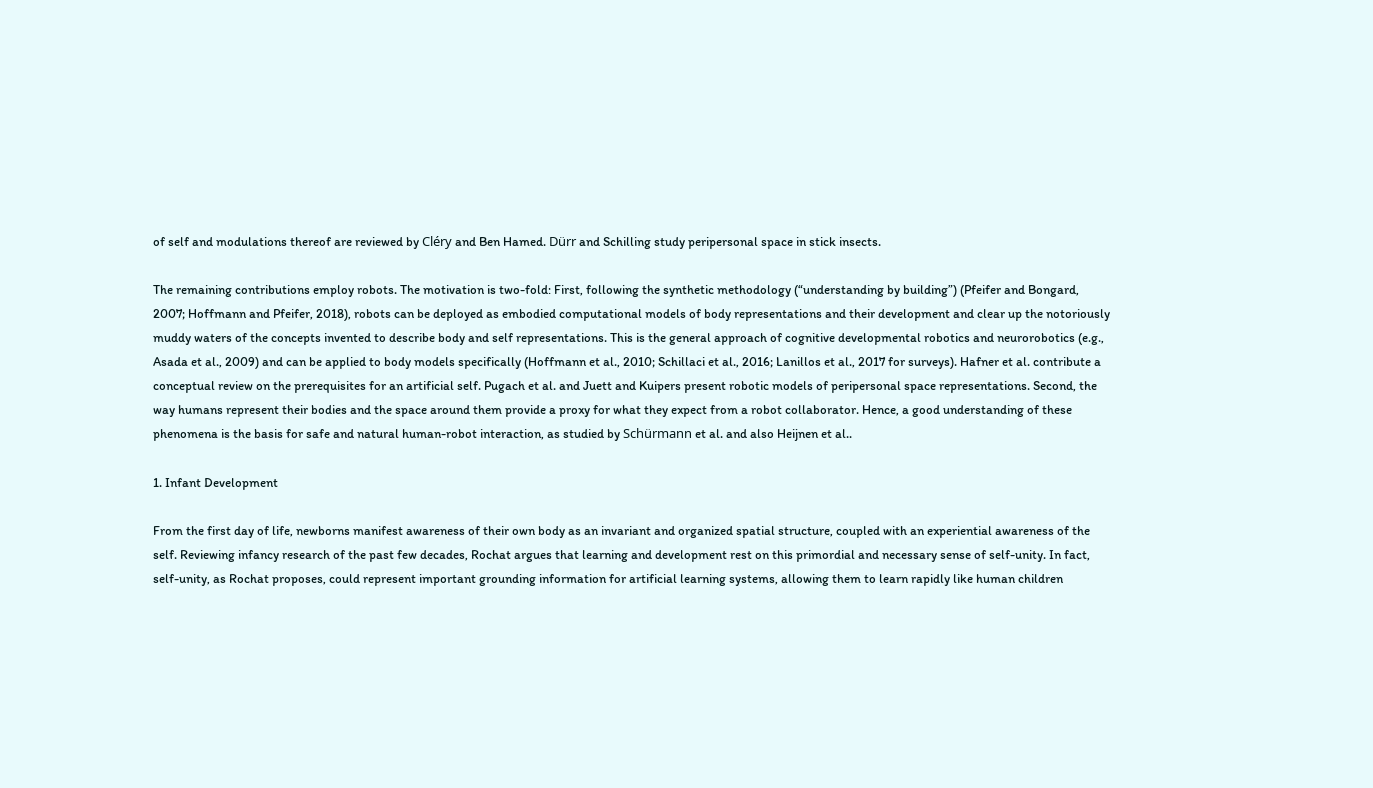of self and modulations thereof are reviewed by Cléry and Ben Hamed. Dürr and Schilling study peripersonal space in stick insects.

The remaining contributions employ robots. The motivation is two-fold: First, following the synthetic methodology (“understanding by building”) (Pfeifer and Bongard, 2007; Hoffmann and Pfeifer, 2018), robots can be deployed as embodied computational models of body representations and their development and clear up the notoriously muddy waters of the concepts invented to describe body and self representations. This is the general approach of cognitive developmental robotics and neurorobotics (e.g., Asada et al., 2009) and can be applied to body models specifically (Hoffmann et al., 2010; Schillaci et al., 2016; Lanillos et al., 2017 for surveys). Hafner et al. contribute a conceptual review on the prerequisites for an artificial self. Pugach et al. and Juett and Kuipers present robotic models of peripersonal space representations. Second, the way humans represent their bodies and the space around them provide a proxy for what they expect from a robot collaborator. Hence, a good understanding of these phenomena is the basis for safe and natural human-robot interaction, as studied by Schürmann et al. and also Heijnen et al..

1. Infant Development

From the first day of life, newborns manifest awareness of their own body as an invariant and organized spatial structure, coupled with an experiential awareness of the self. Reviewing infancy research of the past few decades, Rochat argues that learning and development rest on this primordial and necessary sense of self-unity. In fact, self-unity, as Rochat proposes, could represent important grounding information for artificial learning systems, allowing them to learn rapidly like human children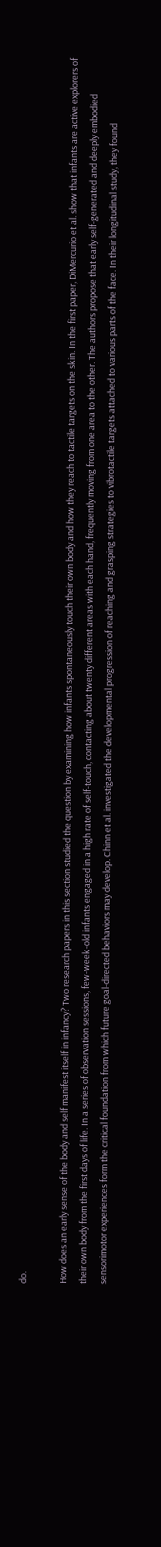do.

How does an early sense of the body and self manifest itself in infancy? Two research papers in this section studied the question by examining how infants spontaneously touch their own body and how they reach to tactile targets on the skin. In the first paper, DiMercurio et al. show that infants are active explorers of their own body from the first days of life. In a series of observation sessions, few-week-old infants engaged in a high rate of self-touch, contacting about twenty different areas with each hand, frequently moving from one area to the other. The authors propose that early self-generated and deeply embodied sensorimotor experiences form the critical foundation from which future goal-directed behaviors may develop. Chinn et al. investigated the developmental progression of reaching and grasping strategies to vibrotactile targets attached to various parts of the face. In their longitudinal study, they found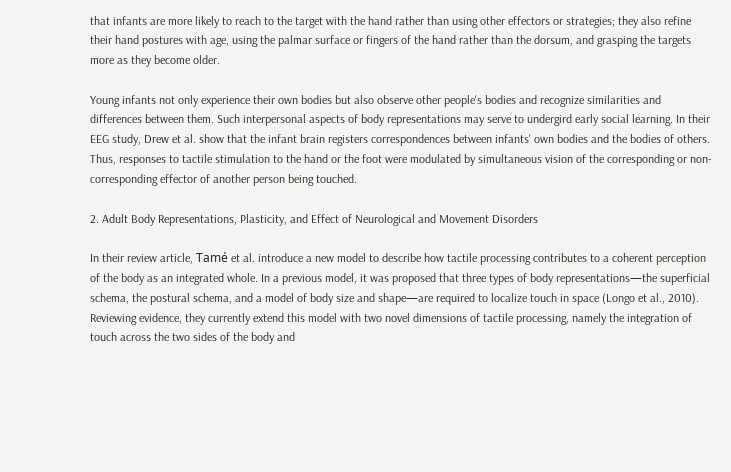that infants are more likely to reach to the target with the hand rather than using other effectors or strategies; they also refine their hand postures with age, using the palmar surface or fingers of the hand rather than the dorsum, and grasping the targets more as they become older.

Young infants not only experience their own bodies but also observe other people's bodies and recognize similarities and differences between them. Such interpersonal aspects of body representations may serve to undergird early social learning. In their EEG study, Drew et al. show that the infant brain registers correspondences between infants' own bodies and the bodies of others. Thus, responses to tactile stimulation to the hand or the foot were modulated by simultaneous vision of the corresponding or non-corresponding effector of another person being touched.

2. Adult Body Representations, Plasticity, and Effect of Neurological and Movement Disorders

In their review article, Tamé et al. introduce a new model to describe how tactile processing contributes to a coherent perception of the body as an integrated whole. In a previous model, it was proposed that three types of body representations—the superficial schema, the postural schema, and a model of body size and shape—are required to localize touch in space (Longo et al., 2010). Reviewing evidence, they currently extend this model with two novel dimensions of tactile processing, namely the integration of touch across the two sides of the body and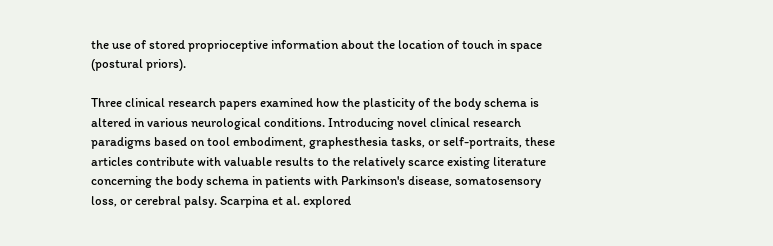the use of stored proprioceptive information about the location of touch in space (postural priors).

Three clinical research papers examined how the plasticity of the body schema is altered in various neurological conditions. Introducing novel clinical research paradigms based on tool embodiment, graphesthesia tasks, or self-portraits, these articles contribute with valuable results to the relatively scarce existing literature concerning the body schema in patients with Parkinson's disease, somatosensory loss, or cerebral palsy. Scarpina et al. explored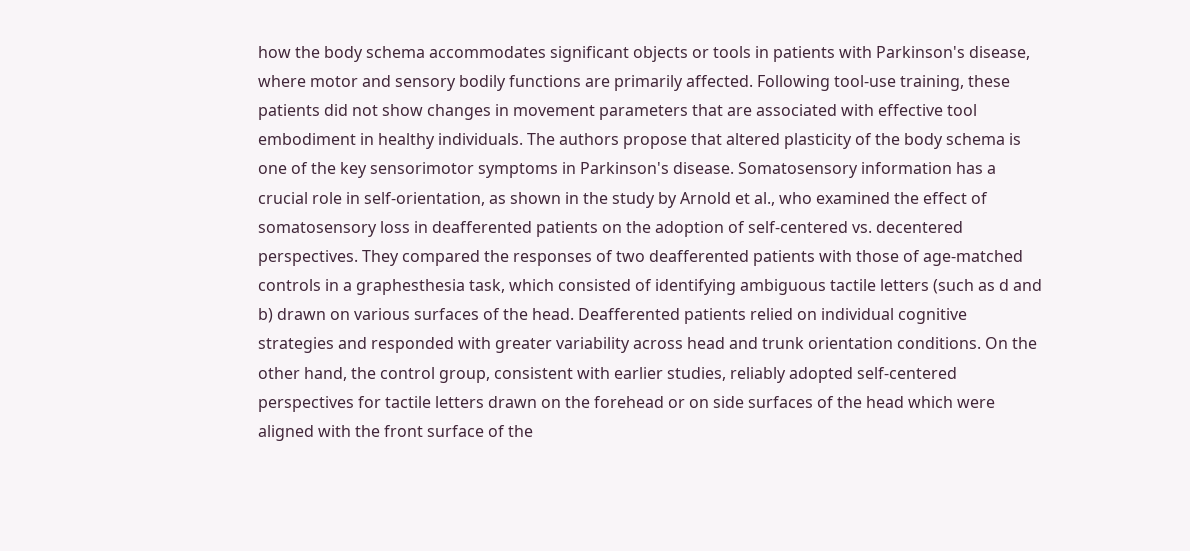how the body schema accommodates significant objects or tools in patients with Parkinson's disease, where motor and sensory bodily functions are primarily affected. Following tool-use training, these patients did not show changes in movement parameters that are associated with effective tool embodiment in healthy individuals. The authors propose that altered plasticity of the body schema is one of the key sensorimotor symptoms in Parkinson's disease. Somatosensory information has a crucial role in self-orientation, as shown in the study by Arnold et al., who examined the effect of somatosensory loss in deafferented patients on the adoption of self-centered vs. decentered perspectives. They compared the responses of two deafferented patients with those of age-matched controls in a graphesthesia task, which consisted of identifying ambiguous tactile letters (such as d and b) drawn on various surfaces of the head. Deafferented patients relied on individual cognitive strategies and responded with greater variability across head and trunk orientation conditions. On the other hand, the control group, consistent with earlier studies, reliably adopted self-centered perspectives for tactile letters drawn on the forehead or on side surfaces of the head which were aligned with the front surface of the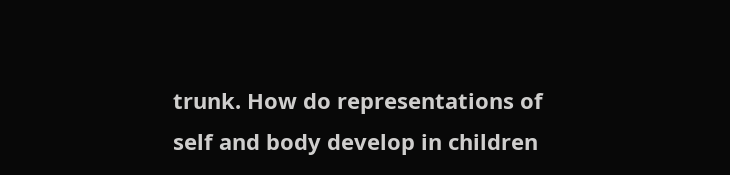trunk. How do representations of self and body develop in children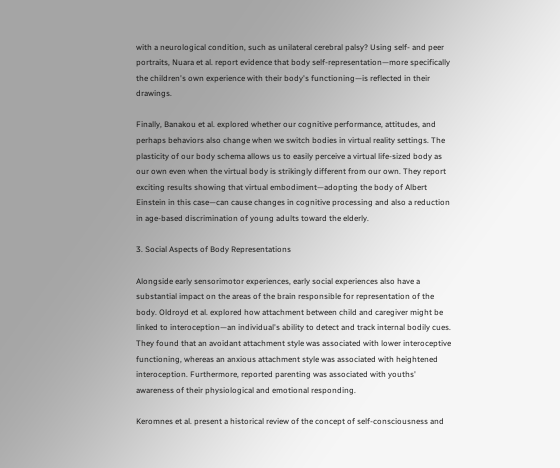with a neurological condition, such as unilateral cerebral palsy? Using self- and peer portraits, Nuara et al. report evidence that body self-representation—more specifically the children's own experience with their body's functioning—is reflected in their drawings.

Finally, Banakou et al. explored whether our cognitive performance, attitudes, and perhaps behaviors also change when we switch bodies in virtual reality settings. The plasticity of our body schema allows us to easily perceive a virtual life-sized body as our own even when the virtual body is strikingly different from our own. They report exciting results showing that virtual embodiment—adopting the body of Albert Einstein in this case—can cause changes in cognitive processing and also a reduction in age-based discrimination of young adults toward the elderly.

3. Social Aspects of Body Representations

Alongside early sensorimotor experiences, early social experiences also have a substantial impact on the areas of the brain responsible for representation of the body. Oldroyd et al. explored how attachment between child and caregiver might be linked to interoception—an individual's ability to detect and track internal bodily cues. They found that an avoidant attachment style was associated with lower interoceptive functioning, whereas an anxious attachment style was associated with heightened interoception. Furthermore, reported parenting was associated with youths' awareness of their physiological and emotional responding.

Keromnes et al. present a historical review of the concept of self-consciousness and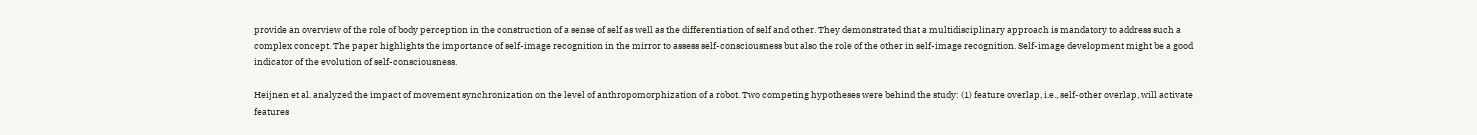provide an overview of the role of body perception in the construction of a sense of self as well as the differentiation of self and other. They demonstrated that a multidisciplinary approach is mandatory to address such a complex concept. The paper highlights the importance of self-image recognition in the mirror to assess self-consciousness but also the role of the other in self-image recognition. Self-image development might be a good indicator of the evolution of self-consciousness.

Heijnen et al. analyzed the impact of movement synchronization on the level of anthropomorphization of a robot. Two competing hypotheses were behind the study: (1) feature overlap, i.e., self-other overlap, will activate features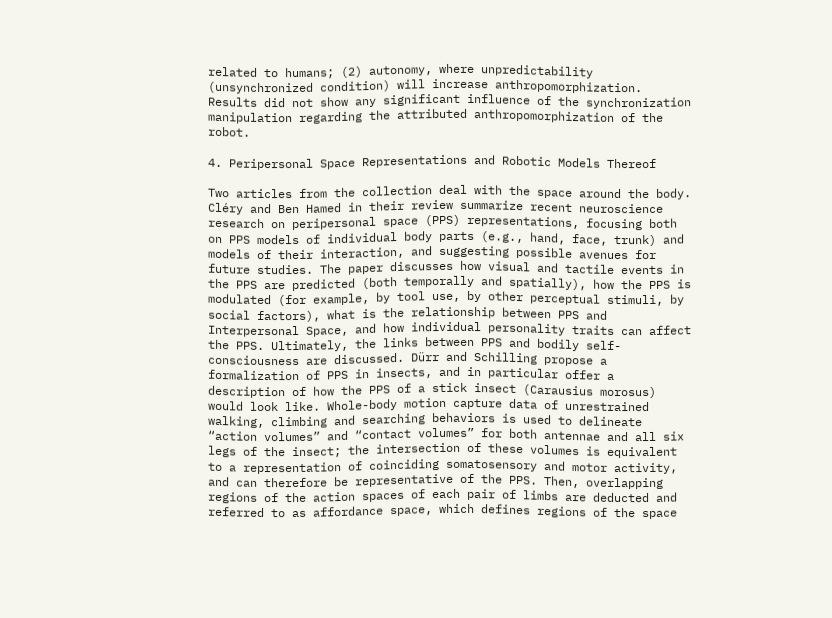related to humans; (2) autonomy, where unpredictability (unsynchronized condition) will increase anthropomorphization. Results did not show any significant influence of the synchronization manipulation regarding the attributed anthropomorphization of the robot.

4. Peripersonal Space Representations and Robotic Models Thereof

Two articles from the collection deal with the space around the body. Cléry and Ben Hamed in their review summarize recent neuroscience research on peripersonal space (PPS) representations, focusing both on PPS models of individual body parts (e.g., hand, face, trunk) and models of their interaction, and suggesting possible avenues for future studies. The paper discusses how visual and tactile events in the PPS are predicted (both temporally and spatially), how the PPS is modulated (for example, by tool use, by other perceptual stimuli, by social factors), what is the relationship between PPS and Interpersonal Space, and how individual personality traits can affect the PPS. Ultimately, the links between PPS and bodily self-consciousness are discussed. Dürr and Schilling propose a formalization of PPS in insects, and in particular offer a description of how the PPS of a stick insect (Carausius morosus) would look like. Whole-body motion capture data of unrestrained walking, climbing and searching behaviors is used to delineate “action volumes” and “contact volumes” for both antennae and all six legs of the insect; the intersection of these volumes is equivalent to a representation of coinciding somatosensory and motor activity, and can therefore be representative of the PPS. Then, overlapping regions of the action spaces of each pair of limbs are deducted and referred to as affordance space, which defines regions of the space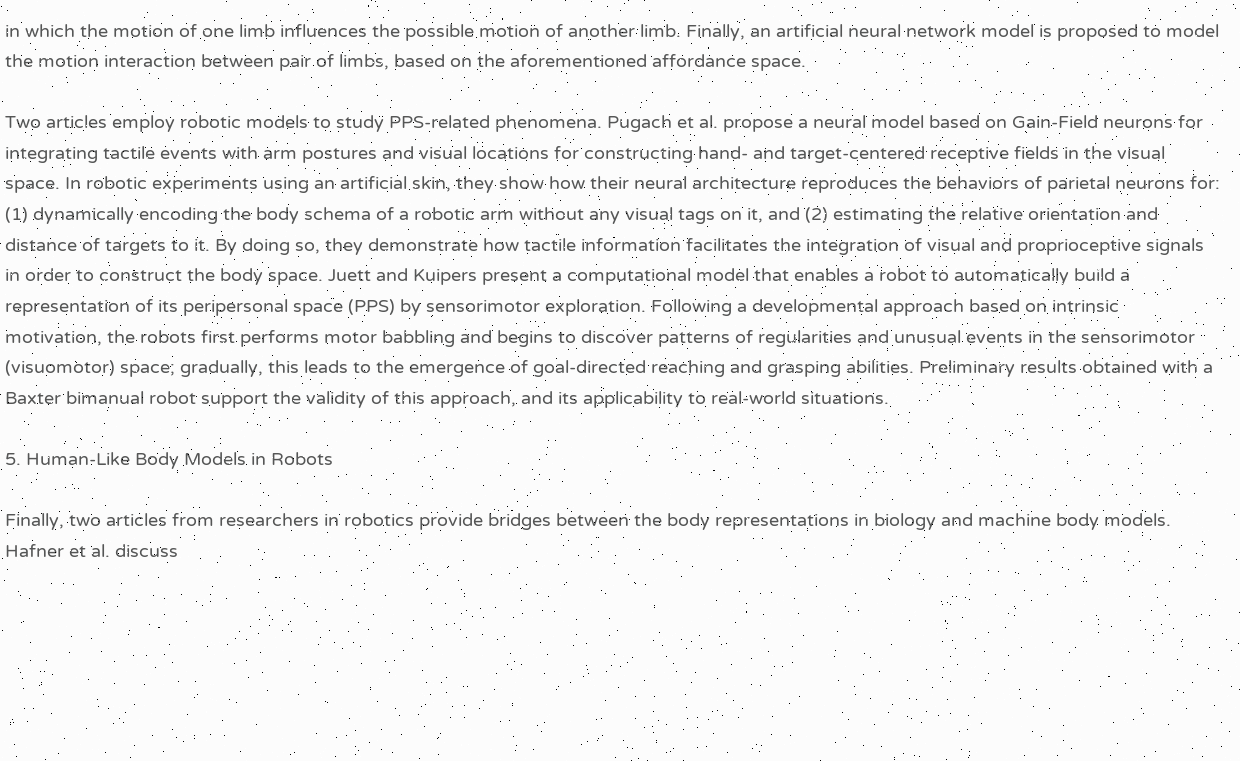in which the motion of one limb influences the possible motion of another limb. Finally, an artificial neural network model is proposed to model the motion interaction between pair of limbs, based on the aforementioned affordance space.

Two articles employ robotic models to study PPS-related phenomena. Pugach et al. propose a neural model based on Gain-Field neurons for integrating tactile events with arm postures and visual locations for constructing hand- and target-centered receptive fields in the visual space. In robotic experiments using an artificial skin, they show how their neural architecture reproduces the behaviors of parietal neurons for: (1) dynamically encoding the body schema of a robotic arm without any visual tags on it, and (2) estimating the relative orientation and distance of targets to it. By doing so, they demonstrate how tactile information facilitates the integration of visual and proprioceptive signals in order to construct the body space. Juett and Kuipers present a computational model that enables a robot to automatically build a representation of its peripersonal space (PPS) by sensorimotor exploration. Following a developmental approach based on intrinsic motivation, the robots first performs motor babbling and begins to discover patterns of regularities and unusual events in the sensorimotor (visuomotor) space; gradually, this leads to the emergence of goal-directed reaching and grasping abilities. Preliminary results obtained with a Baxter bimanual robot support the validity of this approach, and its applicability to real-world situations.

5. Human-Like Body Models in Robots

Finally, two articles from researchers in robotics provide bridges between the body representations in biology and machine body models. Hafner et al. discuss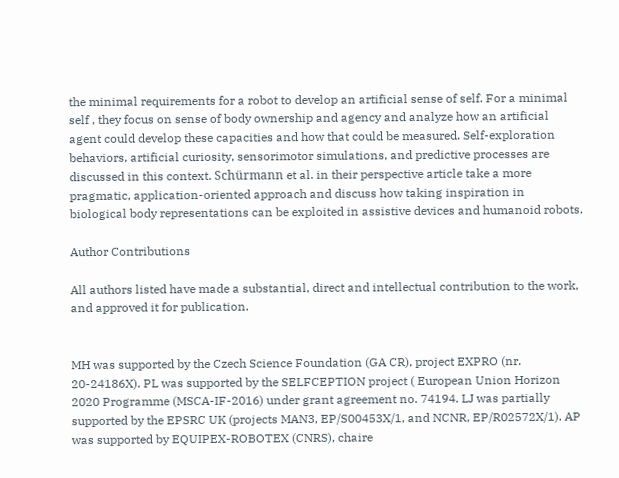the minimal requirements for a robot to develop an artificial sense of self. For a minimal self , they focus on sense of body ownership and agency and analyze how an artificial agent could develop these capacities and how that could be measured. Self-exploration behaviors, artificial curiosity, sensorimotor simulations, and predictive processes are discussed in this context. Schürmann et al. in their perspective article take a more pragmatic, application-oriented approach and discuss how taking inspiration in biological body representations can be exploited in assistive devices and humanoid robots.

Author Contributions

All authors listed have made a substantial, direct and intellectual contribution to the work, and approved it for publication.


MH was supported by the Czech Science Foundation (GA CR), project EXPRO (nr. 20-24186X). PL was supported by the SELFCEPTION project ( European Union Horizon 2020 Programme (MSCA-IF-2016) under grant agreement no. 74194. LJ was partially supported by the EPSRC UK (projects MAN3, EP/S00453X/1, and NCNR, EP/R02572X/1). AP was supported by EQUIPEX-ROBOTEX (CNRS), chaire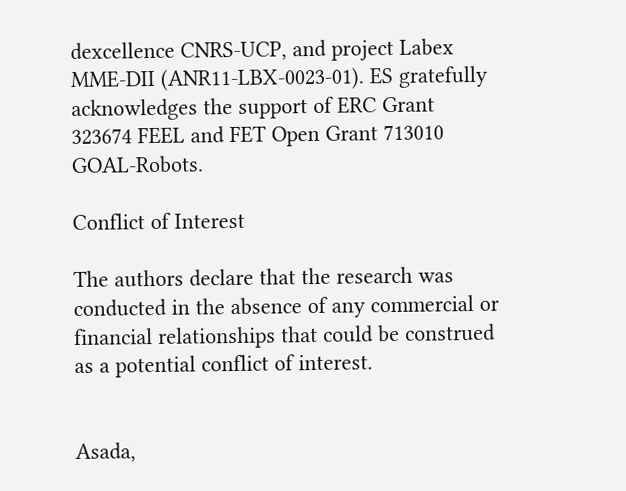dexcellence CNRS-UCP, and project Labex MME-DII (ANR11-LBX-0023-01). ES gratefully acknowledges the support of ERC Grant 323674 FEEL and FET Open Grant 713010 GOAL-Robots.

Conflict of Interest

The authors declare that the research was conducted in the absence of any commercial or financial relationships that could be construed as a potential conflict of interest.


Asada,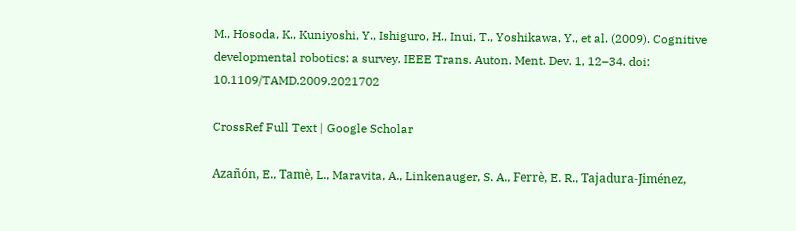M., Hosoda, K., Kuniyoshi, Y., Ishiguro, H., Inui, T., Yoshikawa, Y., et al. (2009). Cognitive developmental robotics: a survey. IEEE Trans. Auton. Ment. Dev. 1, 12–34. doi: 10.1109/TAMD.2009.2021702

CrossRef Full Text | Google Scholar

Azañón, E., Tamè, L., Maravita, A., Linkenauger, S. A., Ferrè, E. R., Tajadura-Jiménez,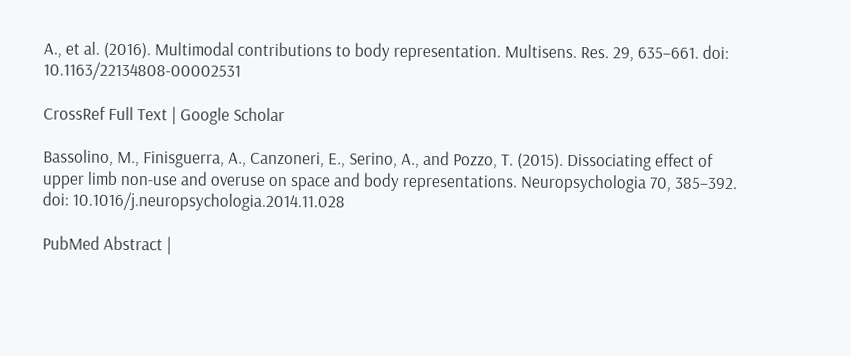A., et al. (2016). Multimodal contributions to body representation. Multisens. Res. 29, 635–661. doi: 10.1163/22134808-00002531

CrossRef Full Text | Google Scholar

Bassolino, M., Finisguerra, A., Canzoneri, E., Serino, A., and Pozzo, T. (2015). Dissociating effect of upper limb non-use and overuse on space and body representations. Neuropsychologia 70, 385–392. doi: 10.1016/j.neuropsychologia.2014.11.028

PubMed Abstract |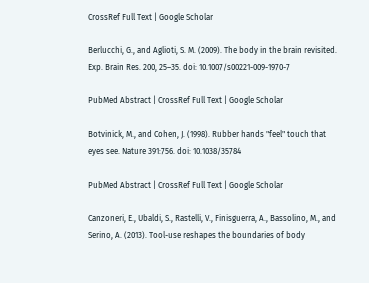CrossRef Full Text | Google Scholar

Berlucchi, G., and Aglioti, S. M. (2009). The body in the brain revisited. Exp. Brain Res. 200, 25–35. doi: 10.1007/s00221-009-1970-7

PubMed Abstract | CrossRef Full Text | Google Scholar

Botvinick, M., and Cohen, J. (1998). Rubber hands "feel" touch that eyes see. Nature 391:756. doi: 10.1038/35784

PubMed Abstract | CrossRef Full Text | Google Scholar

Canzoneri, E., Ubaldi, S., Rastelli, V., Finisguerra, A., Bassolino, M., and Serino, A. (2013). Tool-use reshapes the boundaries of body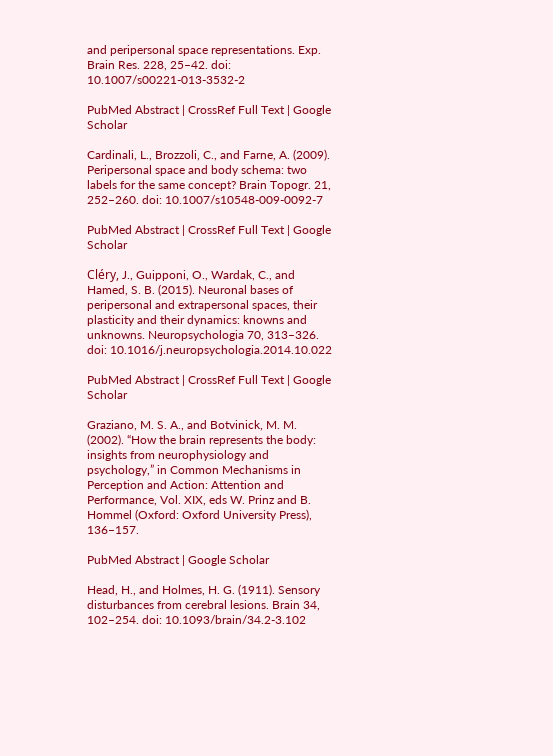and peripersonal space representations. Exp. Brain Res. 228, 25–42. doi: 10.1007/s00221-013-3532-2

PubMed Abstract | CrossRef Full Text | Google Scholar

Cardinali, L., Brozzoli, C., and Farne, A. (2009). Peripersonal space and body schema: two labels for the same concept? Brain Topogr. 21, 252–260. doi: 10.1007/s10548-009-0092-7

PubMed Abstract | CrossRef Full Text | Google Scholar

Cléry, J., Guipponi, O., Wardak, C., and Hamed, S. B. (2015). Neuronal bases of peripersonal and extrapersonal spaces, their plasticity and their dynamics: knowns and unknowns. Neuropsychologia 70, 313–326. doi: 10.1016/j.neuropsychologia.2014.10.022

PubMed Abstract | CrossRef Full Text | Google Scholar

Graziano, M. S. A., and Botvinick, M. M. (2002). “How the brain represents the body: insights from neurophysiology and psychology,” in Common Mechanisms in Perception and Action: Attention and Performance, Vol. XIX, eds W. Prinz and B. Hommel (Oxford: Oxford University Press), 136–157.

PubMed Abstract | Google Scholar

Head, H., and Holmes, H. G. (1911). Sensory disturbances from cerebral lesions. Brain 34, 102–254. doi: 10.1093/brain/34.2-3.102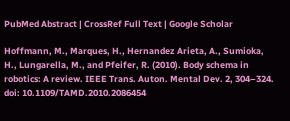PubMed Abstract | CrossRef Full Text | Google Scholar

Hoffmann, M., Marques, H., Hernandez Arieta, A., Sumioka, H., Lungarella, M., and Pfeifer, R. (2010). Body schema in robotics: A review. IEEE Trans. Auton. Mental Dev. 2, 304–324. doi: 10.1109/TAMD.2010.2086454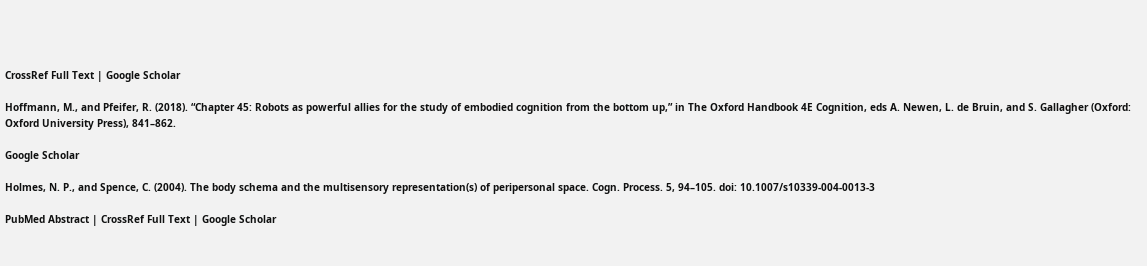CrossRef Full Text | Google Scholar

Hoffmann, M., and Pfeifer, R. (2018). “Chapter 45: Robots as powerful allies for the study of embodied cognition from the bottom up,” in The Oxford Handbook 4E Cognition, eds A. Newen, L. de Bruin, and S. Gallagher (Oxford: Oxford University Press), 841–862.

Google Scholar

Holmes, N. P., and Spence, C. (2004). The body schema and the multisensory representation(s) of peripersonal space. Cogn. Process. 5, 94–105. doi: 10.1007/s10339-004-0013-3

PubMed Abstract | CrossRef Full Text | Google Scholar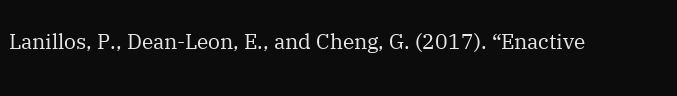Lanillos, P., Dean-Leon, E., and Cheng, G. (2017). “Enactive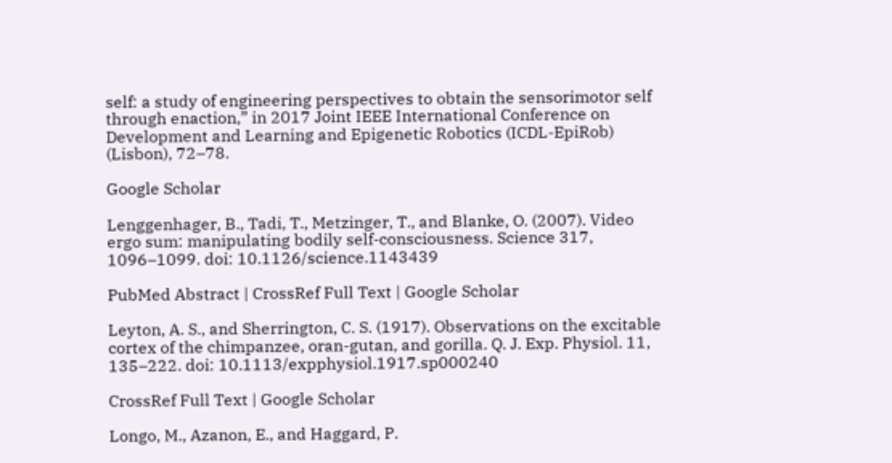self: a study of engineering perspectives to obtain the sensorimotor self through enaction,” in 2017 Joint IEEE International Conference on Development and Learning and Epigenetic Robotics (ICDL-EpiRob) (Lisbon), 72–78.

Google Scholar

Lenggenhager, B., Tadi, T., Metzinger, T., and Blanke, O. (2007). Video ergo sum: manipulating bodily self-consciousness. Science 317, 1096–1099. doi: 10.1126/science.1143439

PubMed Abstract | CrossRef Full Text | Google Scholar

Leyton, A. S., and Sherrington, C. S. (1917). Observations on the excitable cortex of the chimpanzee, oran-gutan, and gorilla. Q. J. Exp. Physiol. 11, 135–222. doi: 10.1113/expphysiol.1917.sp000240

CrossRef Full Text | Google Scholar

Longo, M., Azanon, E., and Haggard, P.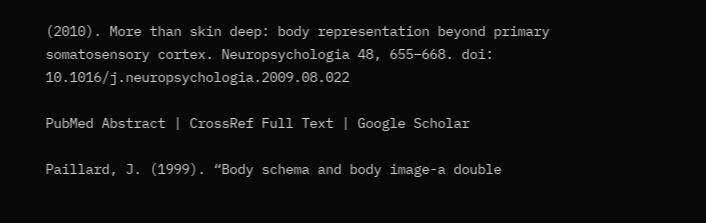(2010). More than skin deep: body representation beyond primary somatosensory cortex. Neuropsychologia 48, 655–668. doi: 10.1016/j.neuropsychologia.2009.08.022

PubMed Abstract | CrossRef Full Text | Google Scholar

Paillard, J. (1999). “Body schema and body image-a double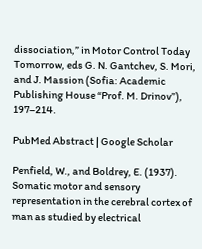dissociation,” in Motor Control Today Tomorrow, eds G. N. Gantchev, S. Mori, and J. Massion (Sofia: Academic Publishing House “Prof. M. Drinov”), 197–214.

PubMed Abstract | Google Scholar

Penfield, W., and Boldrey, E. (1937). Somatic motor and sensory representation in the cerebral cortex of man as studied by electrical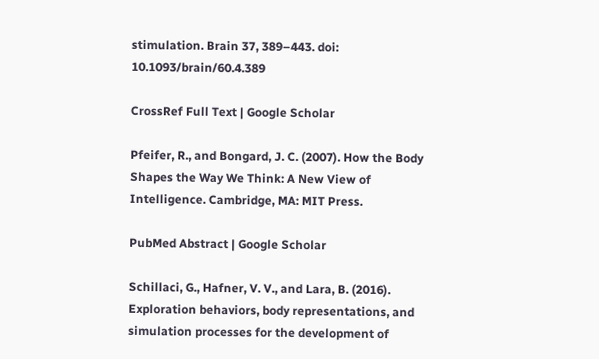stimulation. Brain 37, 389–443. doi: 10.1093/brain/60.4.389

CrossRef Full Text | Google Scholar

Pfeifer, R., and Bongard, J. C. (2007). How the Body Shapes the Way We Think: A New View of Intelligence. Cambridge, MA: MIT Press.

PubMed Abstract | Google Scholar

Schillaci, G., Hafner, V. V., and Lara, B. (2016). Exploration behaviors, body representations, and simulation processes for the development of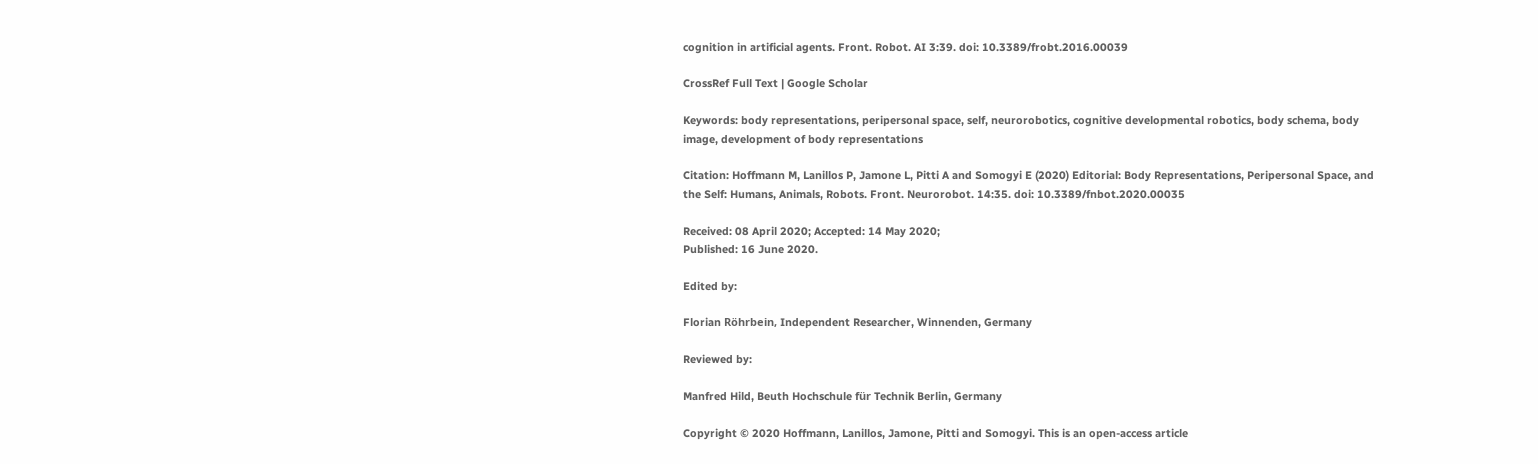cognition in artificial agents. Front. Robot. AI 3:39. doi: 10.3389/frobt.2016.00039

CrossRef Full Text | Google Scholar

Keywords: body representations, peripersonal space, self, neurorobotics, cognitive developmental robotics, body schema, body image, development of body representations

Citation: Hoffmann M, Lanillos P, Jamone L, Pitti A and Somogyi E (2020) Editorial: Body Representations, Peripersonal Space, and the Self: Humans, Animals, Robots. Front. Neurorobot. 14:35. doi: 10.3389/fnbot.2020.00035

Received: 08 April 2020; Accepted: 14 May 2020;
Published: 16 June 2020.

Edited by:

Florian Röhrbein, Independent Researcher, Winnenden, Germany

Reviewed by:

Manfred Hild, Beuth Hochschule für Technik Berlin, Germany

Copyright © 2020 Hoffmann, Lanillos, Jamone, Pitti and Somogyi. This is an open-access article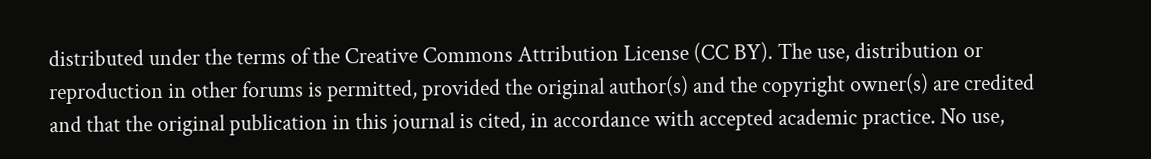distributed under the terms of the Creative Commons Attribution License (CC BY). The use, distribution or reproduction in other forums is permitted, provided the original author(s) and the copyright owner(s) are credited and that the original publication in this journal is cited, in accordance with accepted academic practice. No use,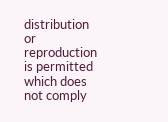distribution or reproduction is permitted which does not comply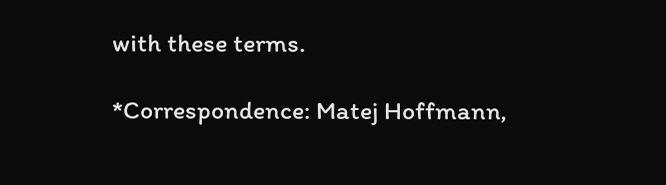with these terms.

*Correspondence: Matej Hoffmann,